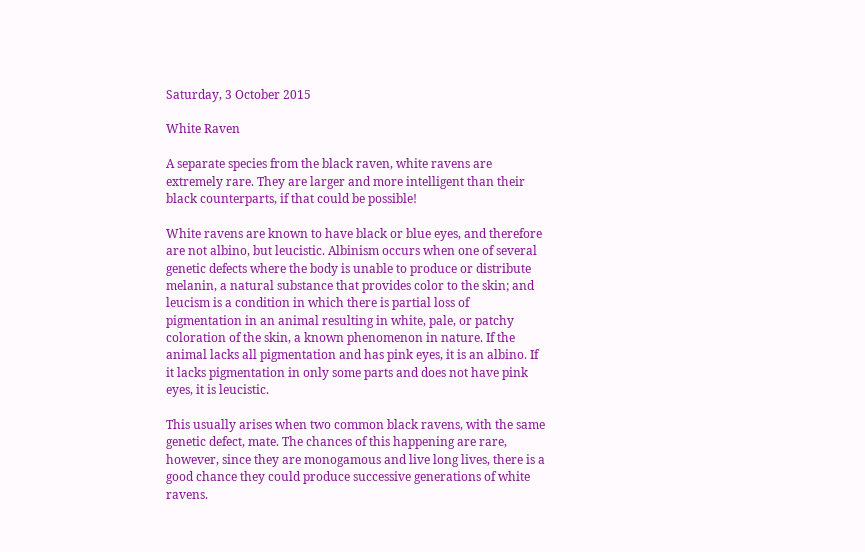Saturday, 3 October 2015

White Raven

A separate species from the black raven, white ravens are extremely rare. They are larger and more intelligent than their black counterparts, if that could be possible!

White ravens are known to have black or blue eyes, and therefore are not albino, but leucistic. Albinism occurs when one of several genetic defects where the body is unable to produce or distribute melanin, a natural substance that provides color to the skin; and leucism is a condition in which there is partial loss of pigmentation in an animal resulting in white, pale, or patchy coloration of the skin, a known phenomenon in nature. If the animal lacks all pigmentation and has pink eyes, it is an albino. If it lacks pigmentation in only some parts and does not have pink eyes, it is leucistic.

This usually arises when two common black ravens, with the same genetic defect, mate. The chances of this happening are rare, however, since they are monogamous and live long lives, there is a good chance they could produce successive generations of white ravens.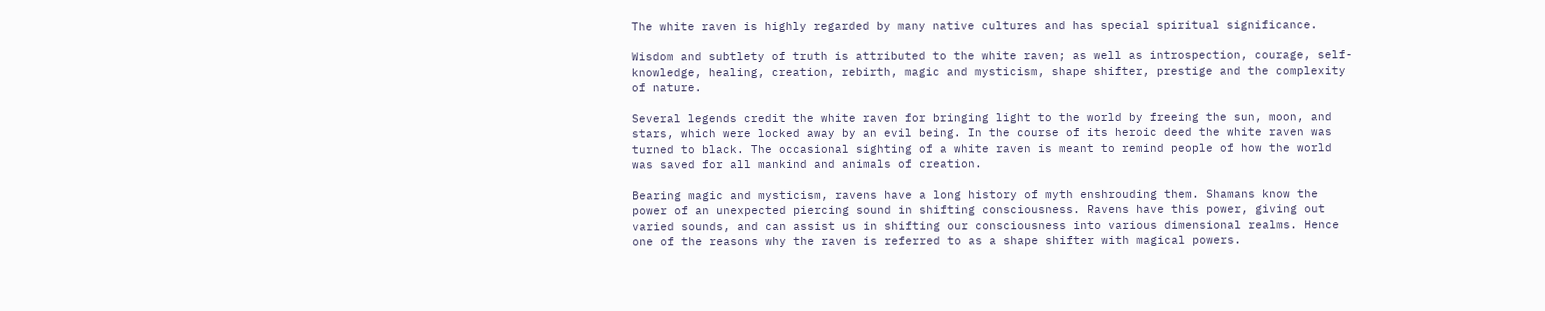The white raven is highly regarded by many native cultures and has special spiritual significance.

Wisdom and subtlety of truth is attributed to the white raven; as well as introspection, courage, self-knowledge, healing, creation, rebirth, magic and mysticism, shape shifter, prestige and the complexity of nature.

Several legends credit the white raven for bringing light to the world by freeing the sun, moon, and stars, which were locked away by an evil being. In the course of its heroic deed the white raven was turned to black. The occasional sighting of a white raven is meant to remind people of how the world was saved for all mankind and animals of creation.

Bearing magic and mysticism, ravens have a long history of myth enshrouding them. Shamans know the power of an unexpected piercing sound in shifting consciousness. Ravens have this power, giving out varied sounds, and can assist us in shifting our consciousness into various dimensional realms. Hence one of the reasons why the raven is referred to as a shape shifter with magical powers.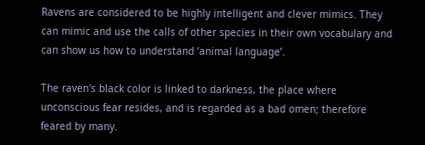Ravens are considered to be highly intelligent and clever mimics. They can mimic and use the calls of other species in their own vocabulary and can show us how to understand ‘animal language’.

The raven's black color is linked to darkness, the place where unconscious fear resides, and is regarded as a bad omen; therefore feared by many.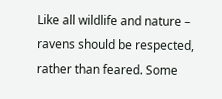Like all wildlife and nature – ravens should be respected, rather than feared. Some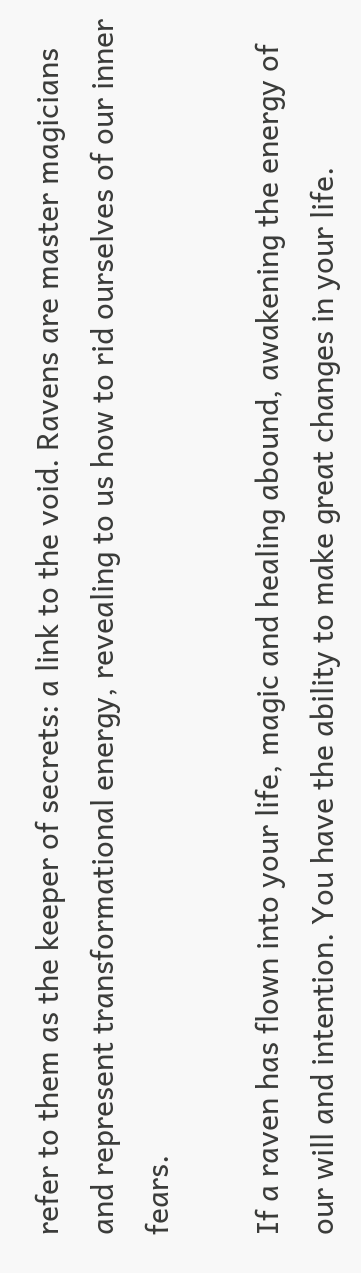refer to them as the keeper of secrets: a link to the void. Ravens are master magicians and represent transformational energy, revealing to us how to rid ourselves of our inner fears.

If a raven has flown into your life, magic and healing abound, awakening the energy of our will and intention. You have the ability to make great changes in your life.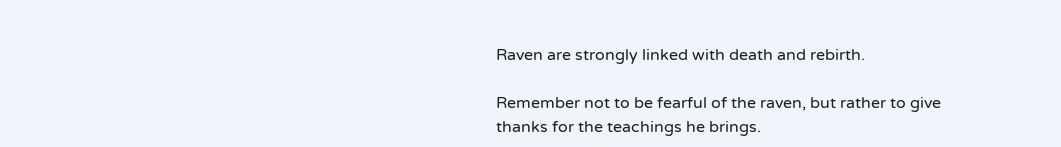Raven are strongly linked with death and rebirth.

Remember not to be fearful of the raven, but rather to give thanks for the teachings he brings.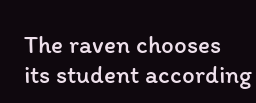The raven chooses its student according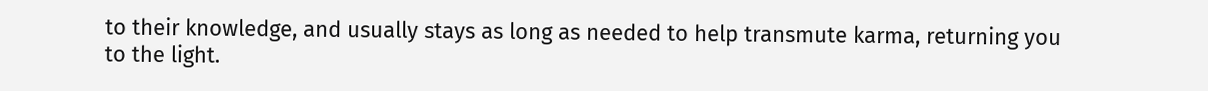to their knowledge, and usually stays as long as needed to help transmute karma, returning you to the light.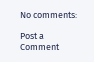No comments:

Post a Comment